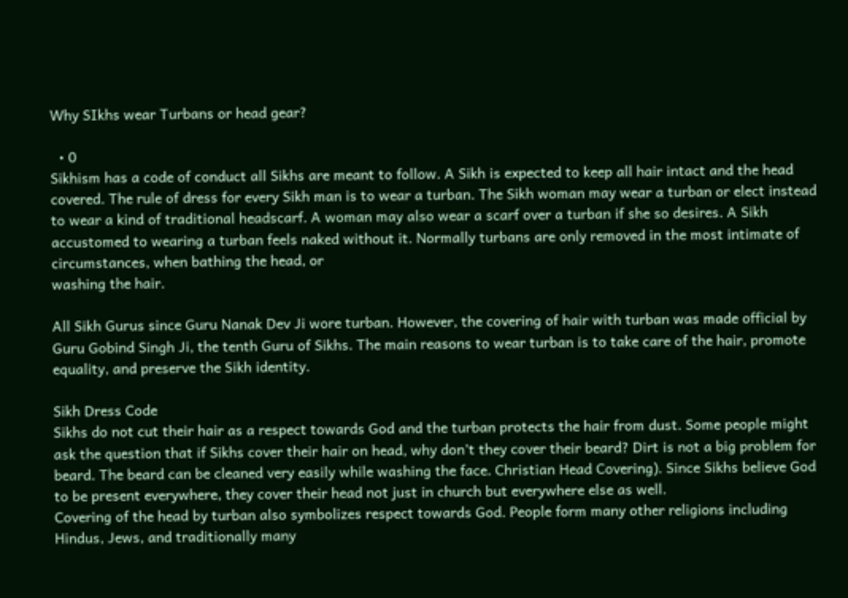Why SIkhs wear Turbans or head gear?

  • 0
Sikhism has a code of conduct all Sikhs are meant to follow. A Sikh is expected to keep all hair intact and the head covered. The rule of dress for every Sikh man is to wear a turban. The Sikh woman may wear a turban or elect instead to wear a kind of traditional headscarf. A woman may also wear a scarf over a turban if she so desires. A Sikh accustomed to wearing a turban feels naked without it. Normally turbans are only removed in the most intimate of circumstances, when bathing the head, or
washing the hair.

All Sikh Gurus since Guru Nanak Dev Ji wore turban. However, the covering of hair with turban was made official by Guru Gobind Singh Ji, the tenth Guru of Sikhs. The main reasons to wear turban is to take care of the hair, promote equality, and preserve the Sikh identity.

Sikh Dress Code
Sikhs do not cut their hair as a respect towards God and the turban protects the hair from dust. Some people might ask the question that if Sikhs cover their hair on head, why don’t they cover their beard? Dirt is not a big problem for beard. The beard can be cleaned very easily while washing the face. Christian Head Covering). Since Sikhs believe God to be present everywhere, they cover their head not just in church but everywhere else as well.
Covering of the head by turban also symbolizes respect towards God. People form many other religions including Hindus, Jews, and traditionally many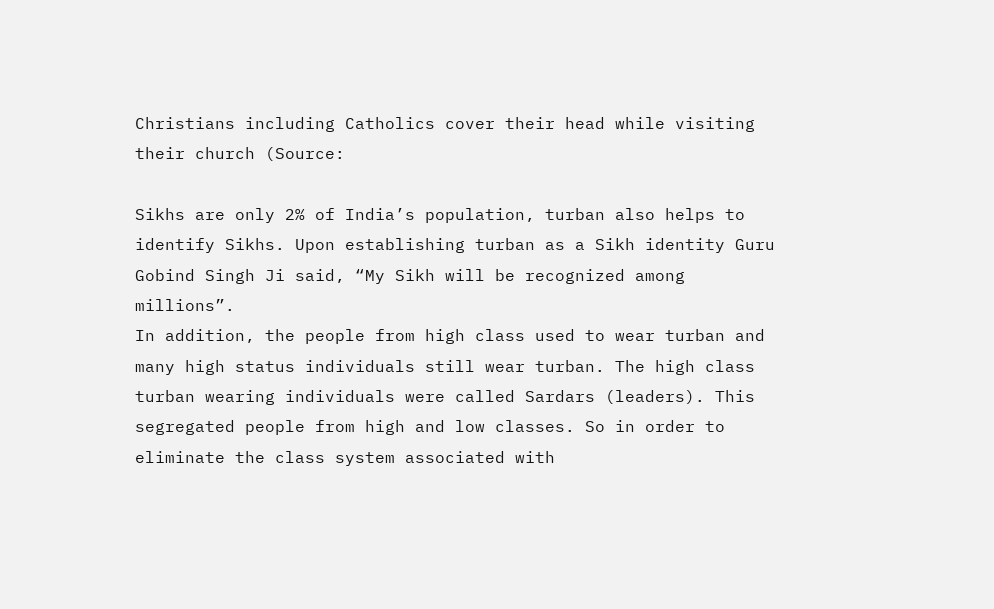Christians including Catholics cover their head while visiting their church (Source:

Sikhs are only 2% of India’s population, turban also helps to identify Sikhs. Upon establishing turban as a Sikh identity Guru Gobind Singh Ji said, “My Sikh will be recognized among millions”.
In addition, the people from high class used to wear turban and many high status individuals still wear turban. The high class turban wearing individuals were called Sardars (leaders). This segregated people from high and low classes. So in order to eliminate the class system associated with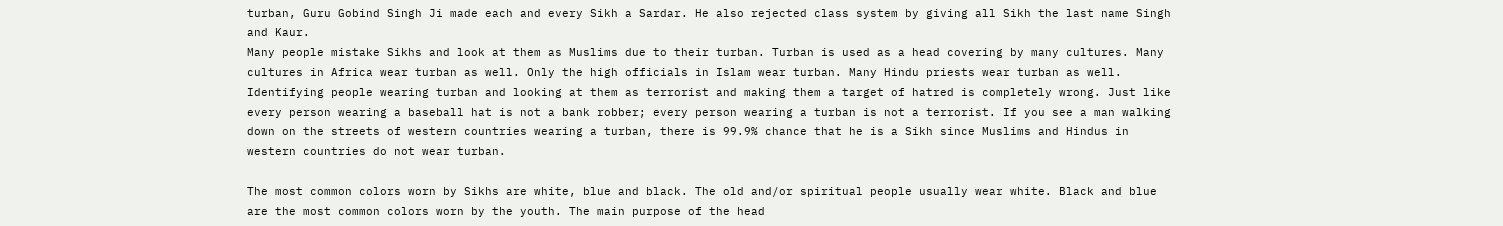turban, Guru Gobind Singh Ji made each and every Sikh a Sardar. He also rejected class system by giving all Sikh the last name Singh and Kaur.
Many people mistake Sikhs and look at them as Muslims due to their turban. Turban is used as a head covering by many cultures. Many cultures in Africa wear turban as well. Only the high officials in Islam wear turban. Many Hindu priests wear turban as well. Identifying people wearing turban and looking at them as terrorist and making them a target of hatred is completely wrong. Just like every person wearing a baseball hat is not a bank robber; every person wearing a turban is not a terrorist. If you see a man walking down on the streets of western countries wearing a turban, there is 99.9% chance that he is a Sikh since Muslims and Hindus in western countries do not wear turban.

The most common colors worn by Sikhs are white, blue and black. The old and/or spiritual people usually wear white. Black and blue are the most common colors worn by the youth. The main purpose of the head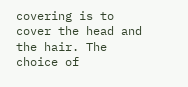covering is to cover the head and the hair. The choice of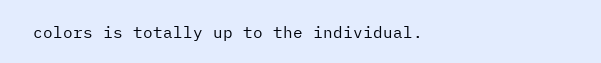colors is totally up to the individual.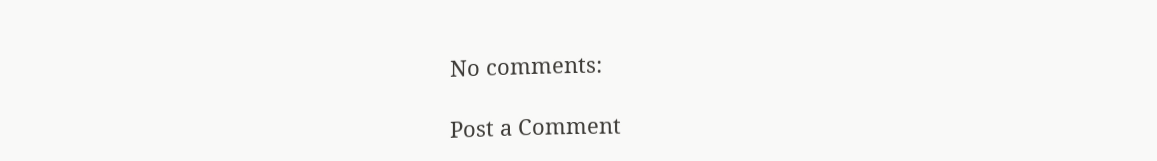No comments:

Post a Comment